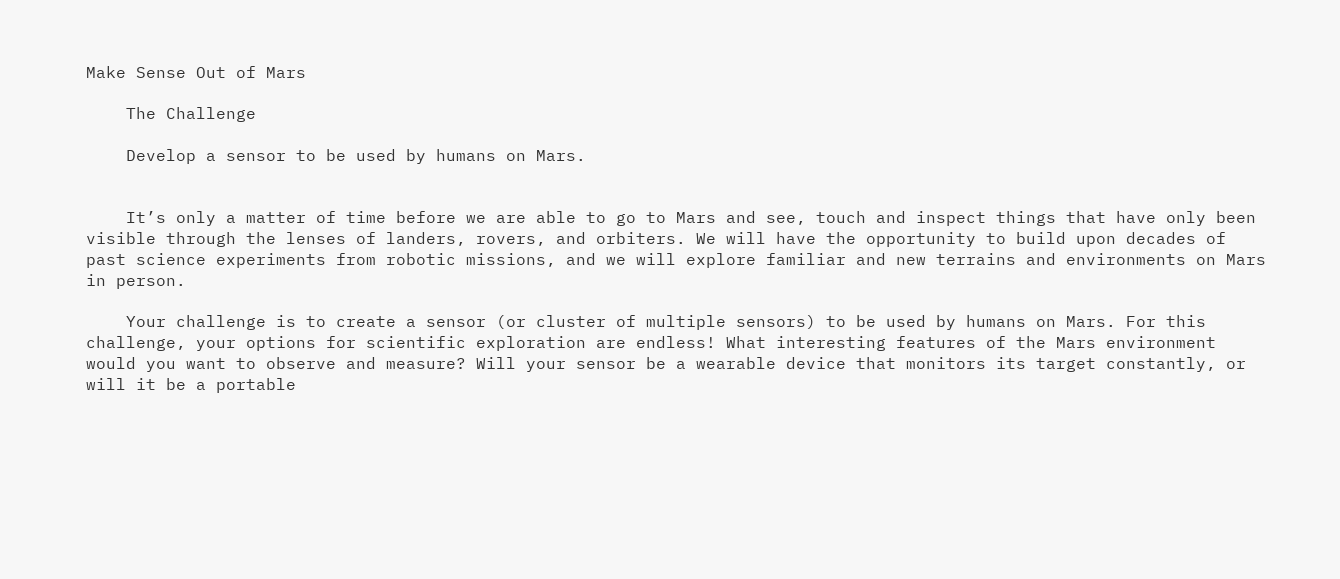Make Sense Out of Mars

    The Challenge

    Develop a sensor to be used by humans on Mars.


    It’s only a matter of time before we are able to go to Mars and see, touch and inspect things that have only been visible through the lenses of landers, rovers, and orbiters. We will have the opportunity to build upon decades of past science experiments from robotic missions, and we will explore familiar and new terrains and environments on Mars in person.

    Your challenge is to create a sensor (or cluster of multiple sensors) to be used by humans on Mars. For this challenge, your options for scientific exploration are endless! What interesting features of the Mars environment would you want to observe and measure? Will your sensor be a wearable device that monitors its target constantly, or will it be a portable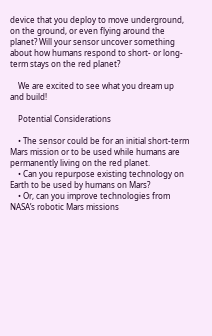device that you deploy to move underground, on the ground, or even flying around the planet? Will your sensor uncover something about how humans respond to short- or long-term stays on the red planet?

    We are excited to see what you dream up and build!

    Potential Considerations

    • The sensor could be for an initial short-term Mars mission or to be used while humans are permanently living on the red planet.
    • Can you repurpose existing technology on Earth to be used by humans on Mars?
    • Or, can you improve technologies from NASA’s robotic Mars missions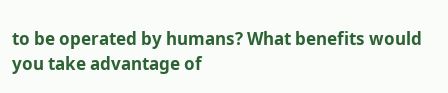to be operated by humans? What benefits would you take advantage of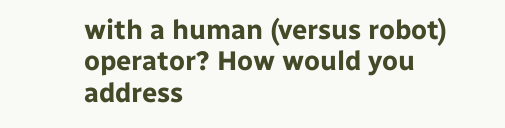with a human (versus robot) operator? How would you address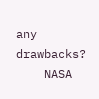any drawbacks?
    NASA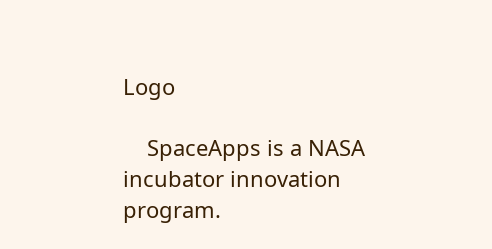Logo

    SpaceApps is a NASA incubator innovation program.